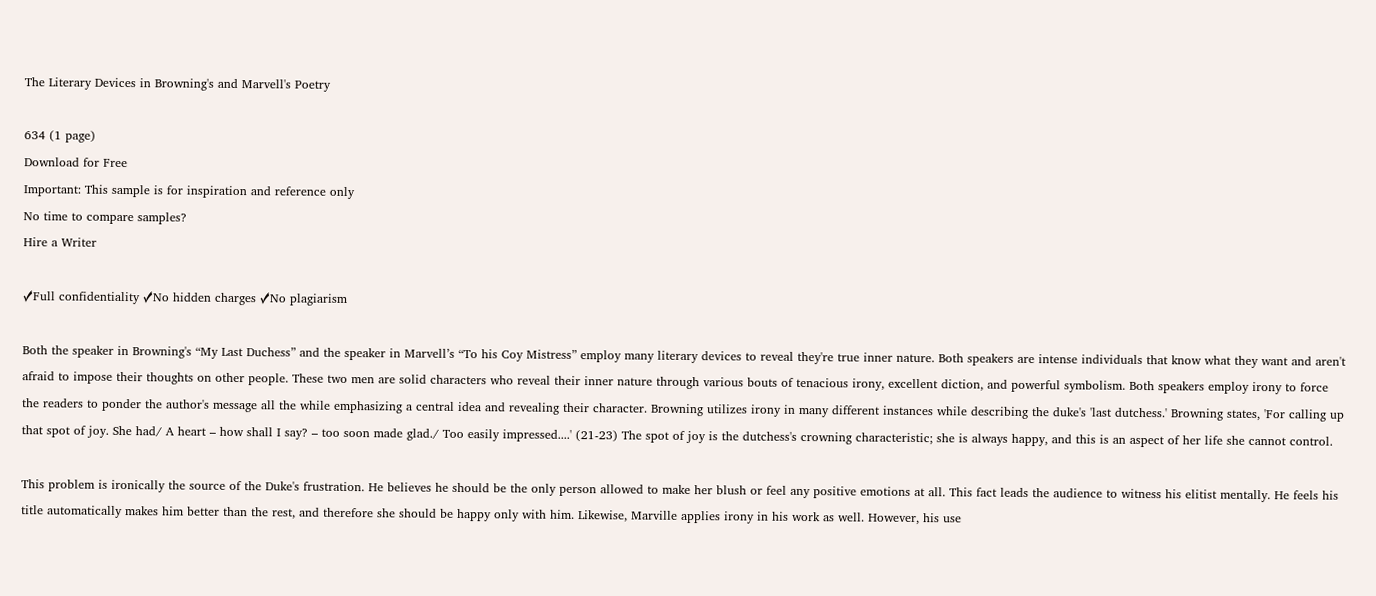The Literary Devices in Browning's and Marvell's Poetry

634 (1 page)
Download for Free
Important: This sample is for inspiration and reference only
No time to compare samples?
Hire a Writer

✓Full confidentiality ✓No hidden charges ✓No plagiarism

Both the speaker in Browning's “My Last Duchess” and the speaker in Marvell’s “To his Coy Mistress” employ many literary devices to reveal they're true inner nature. Both speakers are intense individuals that know what they want and aren't afraid to impose their thoughts on other people. These two men are solid characters who reveal their inner nature through various bouts of tenacious irony, excellent diction, and powerful symbolism. Both speakers employ irony to force the readers to ponder the author's message all the while emphasizing a central idea and revealing their character. Browning utilizes irony in many different instances while describing the duke's 'last dutchess.' Browning states, 'For calling up that spot of joy. She had/ A heart – how shall I say? – too soon made glad./ Too easily impressed....' (21-23) The spot of joy is the dutchess's crowning characteristic; she is always happy, and this is an aspect of her life she cannot control.

This problem is ironically the source of the Duke's frustration. He believes he should be the only person allowed to make her blush or feel any positive emotions at all. This fact leads the audience to witness his elitist mentally. He feels his title automatically makes him better than the rest, and therefore she should be happy only with him. Likewise, Marville applies irony in his work as well. However, his use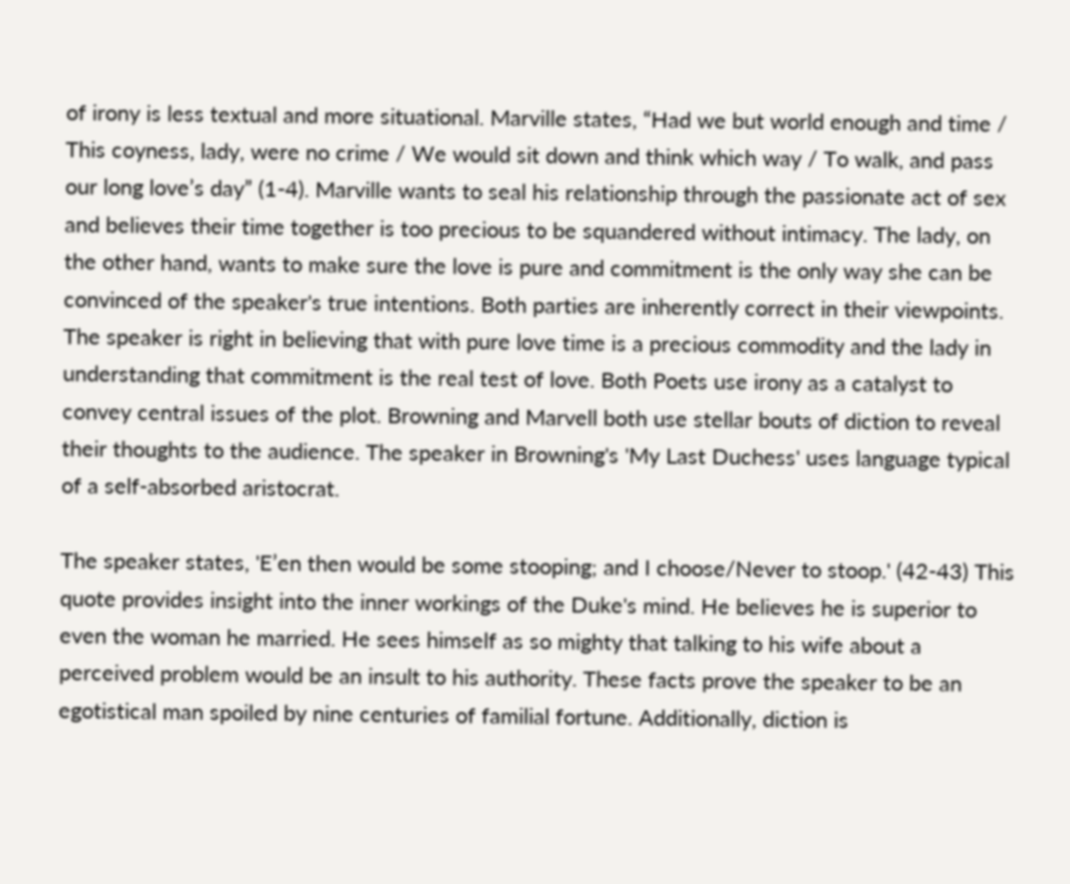of irony is less textual and more situational. Marville states, “Had we but world enough and time / This coyness, lady, were no crime / We would sit down and think which way / To walk, and pass our long love’s day” (1-4). Marville wants to seal his relationship through the passionate act of sex and believes their time together is too precious to be squandered without intimacy. The lady, on the other hand, wants to make sure the love is pure and commitment is the only way she can be convinced of the speaker's true intentions. Both parties are inherently correct in their viewpoints. The speaker is right in believing that with pure love time is a precious commodity and the lady in understanding that commitment is the real test of love. Both Poets use irony as a catalyst to convey central issues of the plot. Browning and Marvell both use stellar bouts of diction to reveal their thoughts to the audience. The speaker in Browning's 'My Last Duchess' uses language typical of a self-absorbed aristocrat.

The speaker states, 'E’en then would be some stooping; and I choose/Never to stoop.' (42-43) This quote provides insight into the inner workings of the Duke's mind. He believes he is superior to even the woman he married. He sees himself as so mighty that talking to his wife about a perceived problem would be an insult to his authority. These facts prove the speaker to be an egotistical man spoiled by nine centuries of familial fortune. Additionally, diction is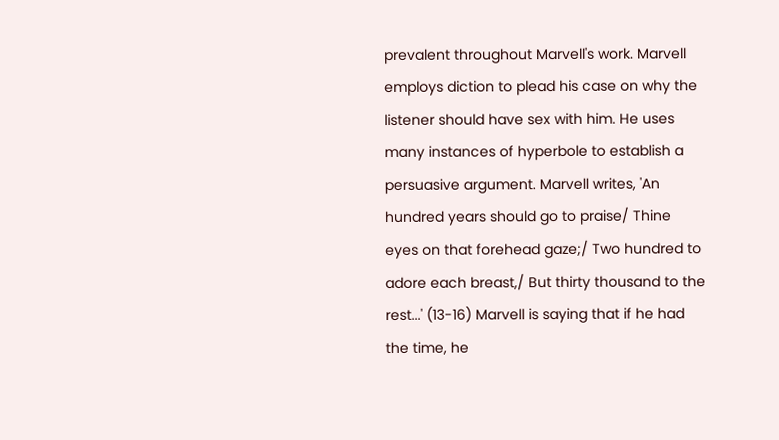prevalent throughout Marvell's work. Marvell employs diction to plead his case on why the listener should have sex with him. He uses many instances of hyperbole to establish a persuasive argument. Marvell writes, 'An hundred years should go to praise/ Thine eyes on that forehead gaze;/ Two hundred to adore each breast,/ But thirty thousand to the rest...' (13-16) Marvell is saying that if he had the time, he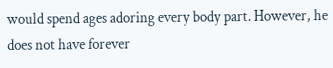would spend ages adoring every body part. However, he does not have forever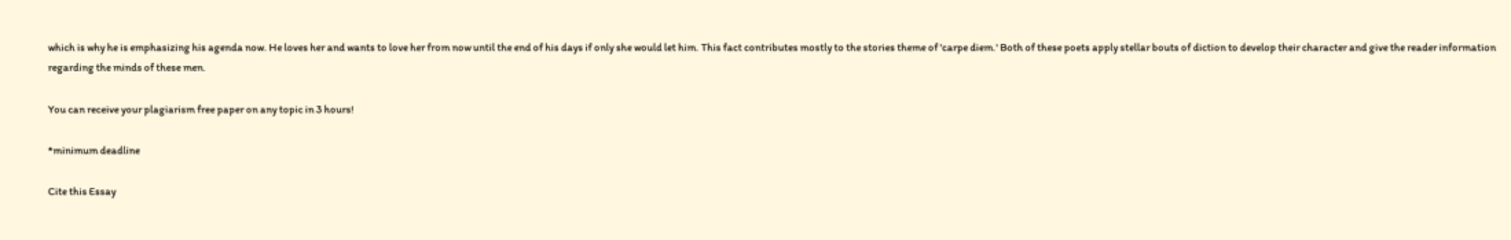which is why he is emphasizing his agenda now. He loves her and wants to love her from now until the end of his days if only she would let him. This fact contributes mostly to the stories theme of 'carpe diem.' Both of these poets apply stellar bouts of diction to develop their character and give the reader information regarding the minds of these men.

You can receive your plagiarism free paper on any topic in 3 hours!

*minimum deadline

Cite this Essay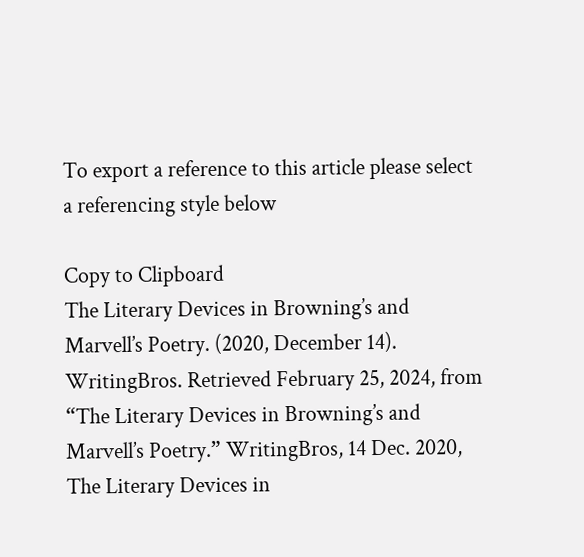To export a reference to this article please select a referencing style below

Copy to Clipboard
The Literary Devices in Browning’s and Marvell’s Poetry. (2020, December 14). WritingBros. Retrieved February 25, 2024, from
“The Literary Devices in Browning’s and Marvell’s Poetry.” WritingBros, 14 Dec. 2020,
The Literary Devices in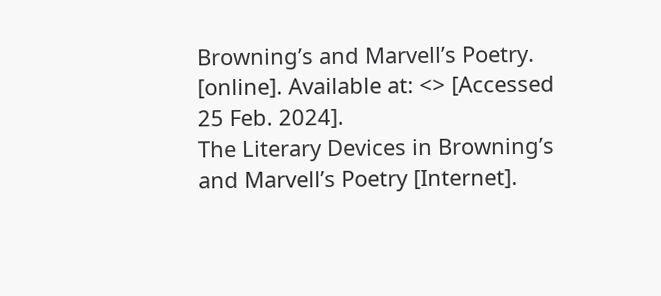Browning’s and Marvell’s Poetry. [online]. Available at: <> [Accessed 25 Feb. 2024].
The Literary Devices in Browning’s and Marvell’s Poetry [Internet].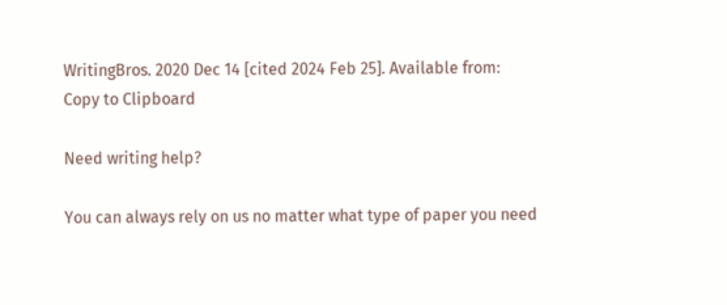WritingBros. 2020 Dec 14 [cited 2024 Feb 25]. Available from:
Copy to Clipboard

Need writing help?

You can always rely on us no matter what type of paper you need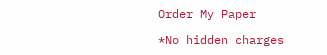Order My Paper

*No hidden charges